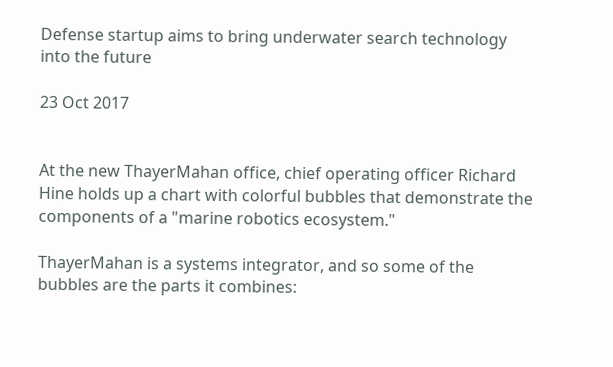Defense startup aims to bring underwater search technology into the future

23 Oct 2017


At the new ThayerMahan office, chief operating officer Richard Hine holds up a chart with colorful bubbles that demonstrate the components of a "marine robotics ecosystem."

ThayerMahan is a systems integrator, and so some of the bubbles are the parts it combines: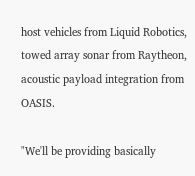host vehicles from Liquid Robotics, towed array sonar from Raytheon, acoustic payload integration from OASIS.

"We'll be providing basically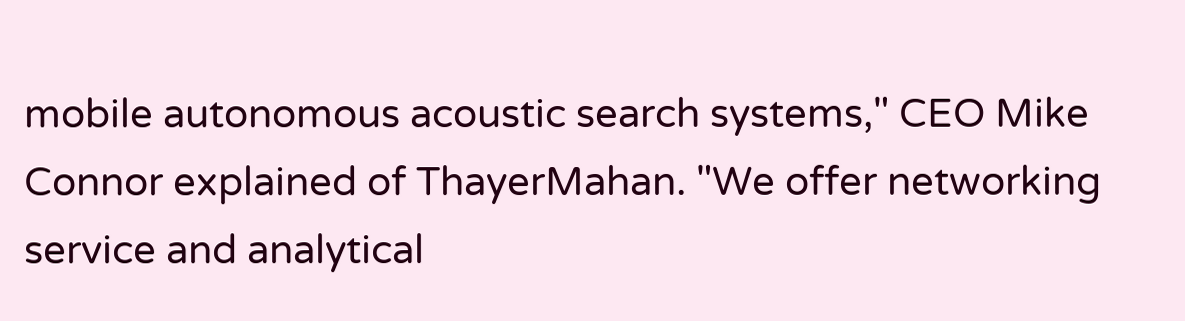mobile autonomous acoustic search systems," CEO Mike Connor explained of ThayerMahan. "We offer networking service and analytical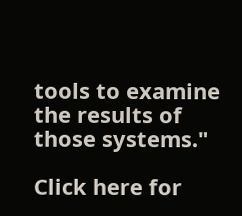tools to examine the results of those systems."

Click here for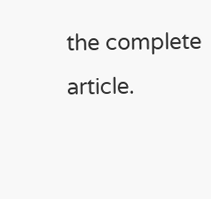the complete article.